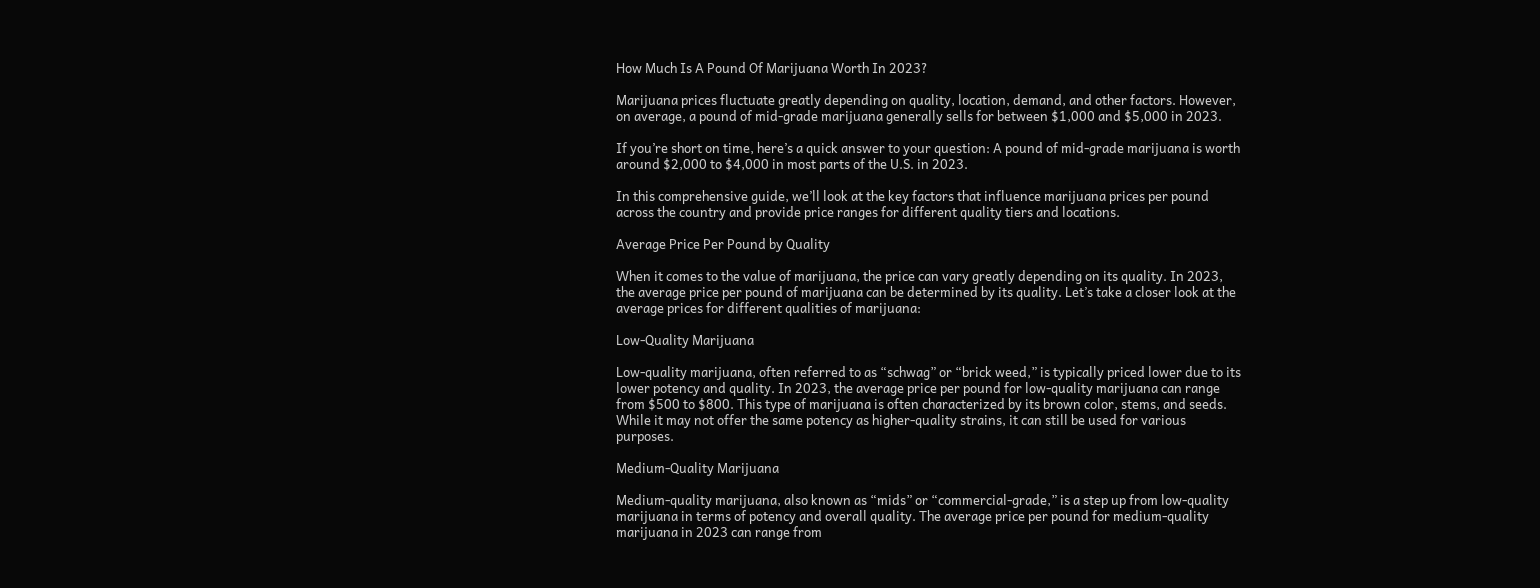How Much Is A Pound Of Marijuana Worth In 2023?

Marijuana prices fluctuate greatly depending on quality, location, demand, and other factors. However, on average, a pound of mid-grade marijuana generally sells for between $1,000 and $5,000 in 2023.

If you’re short on time, here’s a quick answer to your question: A pound of mid-grade marijuana is worth around $2,000 to $4,000 in most parts of the U.S. in 2023.

In this comprehensive guide, we’ll look at the key factors that influence marijuana prices per pound across the country and provide price ranges for different quality tiers and locations.

Average Price Per Pound by Quality

When it comes to the value of marijuana, the price can vary greatly depending on its quality. In 2023, the average price per pound of marijuana can be determined by its quality. Let’s take a closer look at the average prices for different qualities of marijuana:

Low-Quality Marijuana

Low-quality marijuana, often referred to as “schwag” or “brick weed,” is typically priced lower due to its lower potency and quality. In 2023, the average price per pound for low-quality marijuana can range from $500 to $800. This type of marijuana is often characterized by its brown color, stems, and seeds. While it may not offer the same potency as higher-quality strains, it can still be used for various purposes.

Medium-Quality Marijuana

Medium-quality marijuana, also known as “mids” or “commercial-grade,” is a step up from low-quality marijuana in terms of potency and overall quality. The average price per pound for medium-quality marijuana in 2023 can range from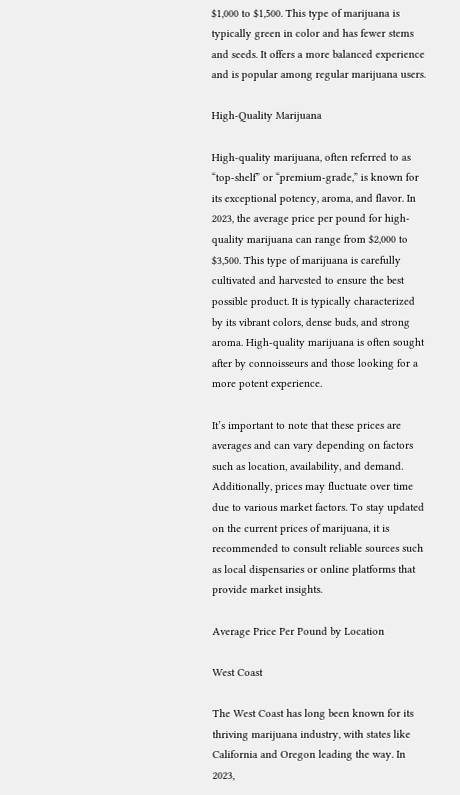$1,000 to $1,500. This type of marijuana is typically green in color and has fewer stems and seeds. It offers a more balanced experience and is popular among regular marijuana users.

High-Quality Marijuana

High-quality marijuana, often referred to as “top-shelf” or “premium-grade,” is known for its exceptional potency, aroma, and flavor. In 2023, the average price per pound for high-quality marijuana can range from $2,000 to $3,500. This type of marijuana is carefully cultivated and harvested to ensure the best possible product. It is typically characterized by its vibrant colors, dense buds, and strong aroma. High-quality marijuana is often sought after by connoisseurs and those looking for a more potent experience.

It’s important to note that these prices are averages and can vary depending on factors such as location, availability, and demand. Additionally, prices may fluctuate over time due to various market factors. To stay updated on the current prices of marijuana, it is recommended to consult reliable sources such as local dispensaries or online platforms that provide market insights.

Average Price Per Pound by Location

West Coast

The West Coast has long been known for its thriving marijuana industry, with states like California and Oregon leading the way. In 2023,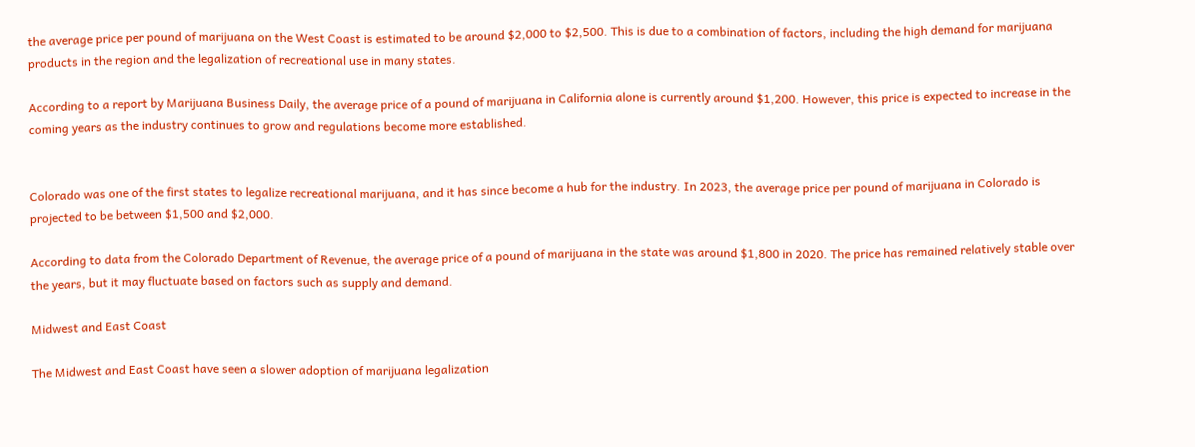the average price per pound of marijuana on the West Coast is estimated to be around $2,000 to $2,500. This is due to a combination of factors, including the high demand for marijuana products in the region and the legalization of recreational use in many states.

According to a report by Marijuana Business Daily, the average price of a pound of marijuana in California alone is currently around $1,200. However, this price is expected to increase in the coming years as the industry continues to grow and regulations become more established.


Colorado was one of the first states to legalize recreational marijuana, and it has since become a hub for the industry. In 2023, the average price per pound of marijuana in Colorado is projected to be between $1,500 and $2,000.

According to data from the Colorado Department of Revenue, the average price of a pound of marijuana in the state was around $1,800 in 2020. The price has remained relatively stable over the years, but it may fluctuate based on factors such as supply and demand.

Midwest and East Coast

The Midwest and East Coast have seen a slower adoption of marijuana legalization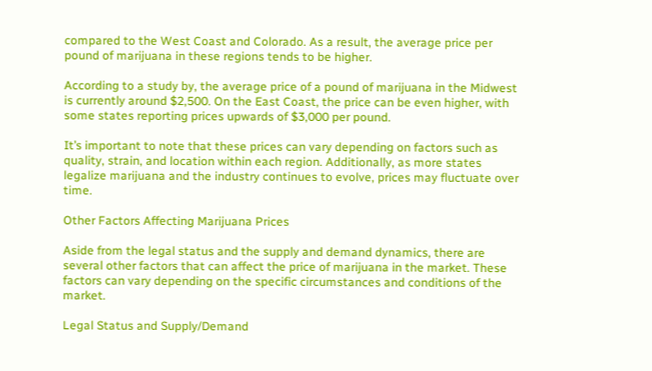compared to the West Coast and Colorado. As a result, the average price per pound of marijuana in these regions tends to be higher.

According to a study by, the average price of a pound of marijuana in the Midwest is currently around $2,500. On the East Coast, the price can be even higher, with some states reporting prices upwards of $3,000 per pound.

It’s important to note that these prices can vary depending on factors such as quality, strain, and location within each region. Additionally, as more states legalize marijuana and the industry continues to evolve, prices may fluctuate over time.

Other Factors Affecting Marijuana Prices

Aside from the legal status and the supply and demand dynamics, there are several other factors that can affect the price of marijuana in the market. These factors can vary depending on the specific circumstances and conditions of the market.

Legal Status and Supply/Demand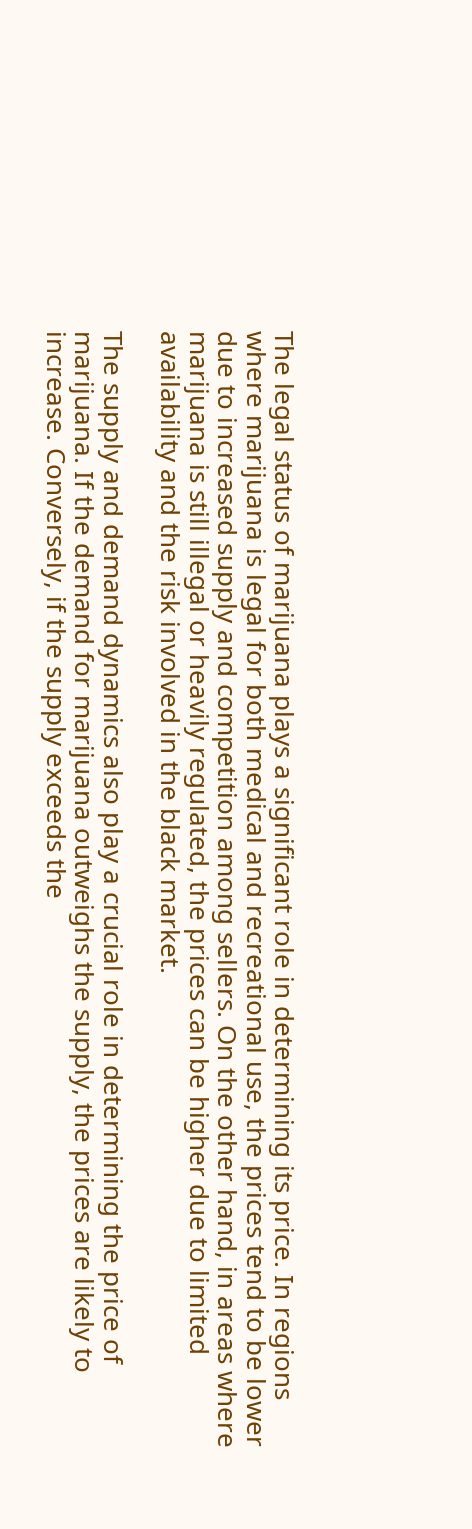The legal status of marijuana plays a significant role in determining its price. In regions where marijuana is legal for both medical and recreational use, the prices tend to be lower due to increased supply and competition among sellers. On the other hand, in areas where marijuana is still illegal or heavily regulated, the prices can be higher due to limited availability and the risk involved in the black market.

The supply and demand dynamics also play a crucial role in determining the price of marijuana. If the demand for marijuana outweighs the supply, the prices are likely to increase. Conversely, if the supply exceeds the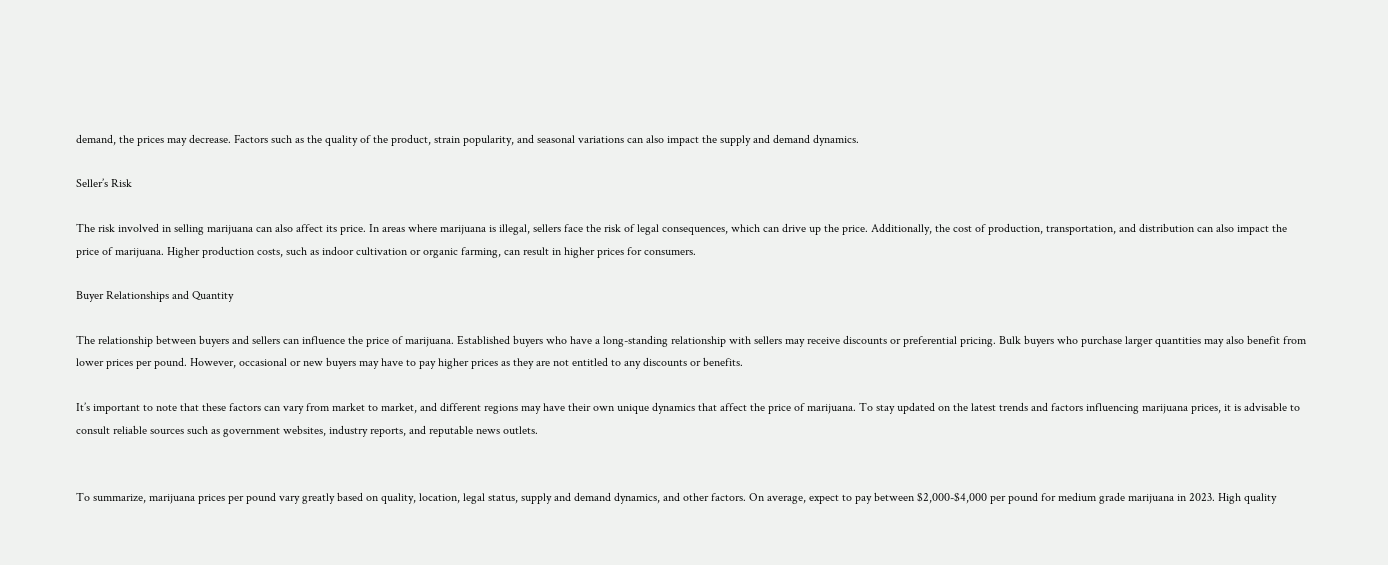demand, the prices may decrease. Factors such as the quality of the product, strain popularity, and seasonal variations can also impact the supply and demand dynamics.

Seller’s Risk

The risk involved in selling marijuana can also affect its price. In areas where marijuana is illegal, sellers face the risk of legal consequences, which can drive up the price. Additionally, the cost of production, transportation, and distribution can also impact the price of marijuana. Higher production costs, such as indoor cultivation or organic farming, can result in higher prices for consumers.

Buyer Relationships and Quantity

The relationship between buyers and sellers can influence the price of marijuana. Established buyers who have a long-standing relationship with sellers may receive discounts or preferential pricing. Bulk buyers who purchase larger quantities may also benefit from lower prices per pound. However, occasional or new buyers may have to pay higher prices as they are not entitled to any discounts or benefits.

It’s important to note that these factors can vary from market to market, and different regions may have their own unique dynamics that affect the price of marijuana. To stay updated on the latest trends and factors influencing marijuana prices, it is advisable to consult reliable sources such as government websites, industry reports, and reputable news outlets.


To summarize, marijuana prices per pound vary greatly based on quality, location, legal status, supply and demand dynamics, and other factors. On average, expect to pay between $2,000-$4,000 per pound for medium grade marijuana in 2023. High quality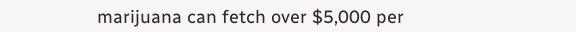marijuana can fetch over $5,000 per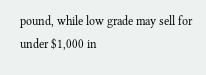pound, while low grade may sell for under $1,000 in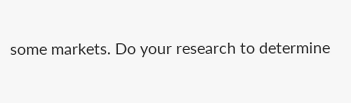some markets. Do your research to determine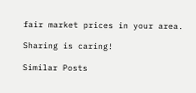fair market prices in your area.

Sharing is caring!

Similar Posts